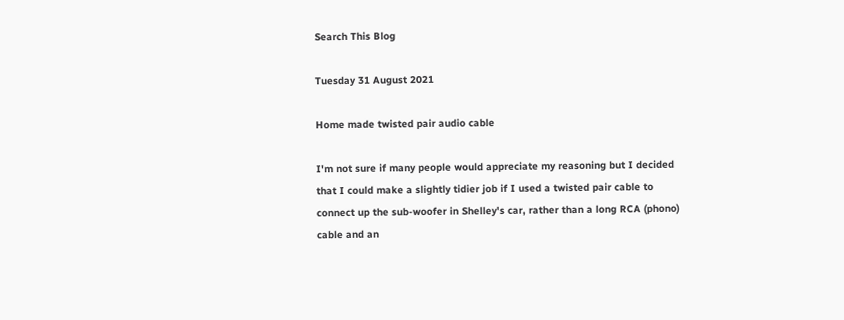Search This Blog

Tuesday 31 August 2021

Home made twisted pair audio cable

I'm not sure if many people would appreciate my reasoning but I decided that I could make a slightly tidier job if I used a twisted pair cable to connect up the sub-woofer in Shelley's car, rather than a long RCA (phono) cable and an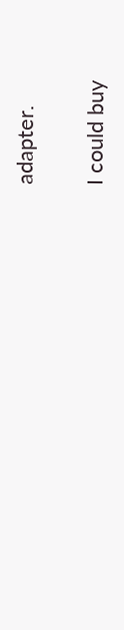adapter.

I could buy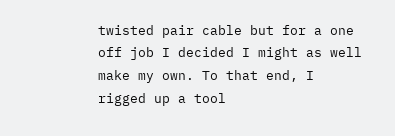twisted pair cable but for a one off job I decided I might as well make my own. To that end, I rigged up a tool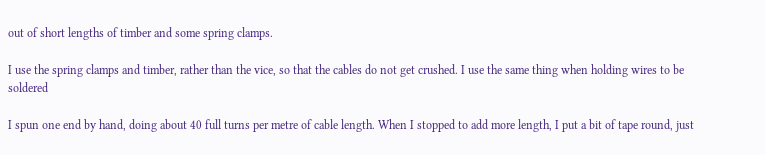out of short lengths of timber and some spring clamps.

I use the spring clamps and timber, rather than the vice, so that the cables do not get crushed. I use the same thing when holding wires to be soldered

I spun one end by hand, doing about 40 full turns per metre of cable length. When I stopped to add more length, I put a bit of tape round, just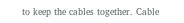to keep the cables together. Cable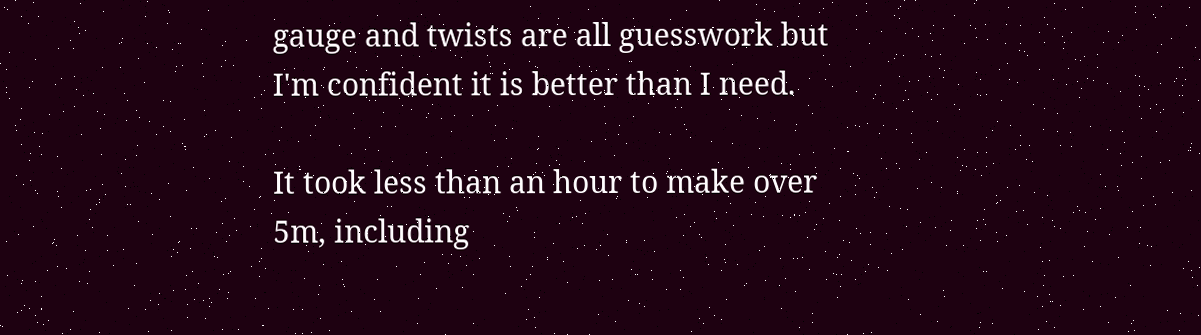gauge and twists are all guesswork but I'm confident it is better than I need.

It took less than an hour to make over 5m, including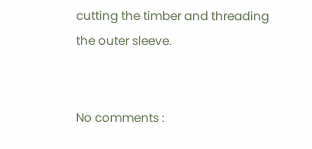cutting the timber and threading the outer sleeve.


No comments :